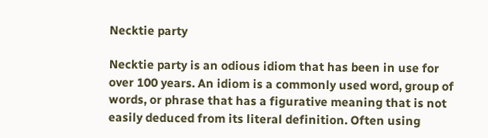Necktie party

Necktie party is an odious idiom that has been in use for over 100 years. An idiom is a commonly used word, group of words, or phrase that has a figurative meaning that is not easily deduced from its literal definition. Often using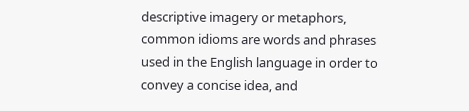descriptive imagery or metaphors, common idioms are words and phrases used in the English language in order to convey a concise idea, and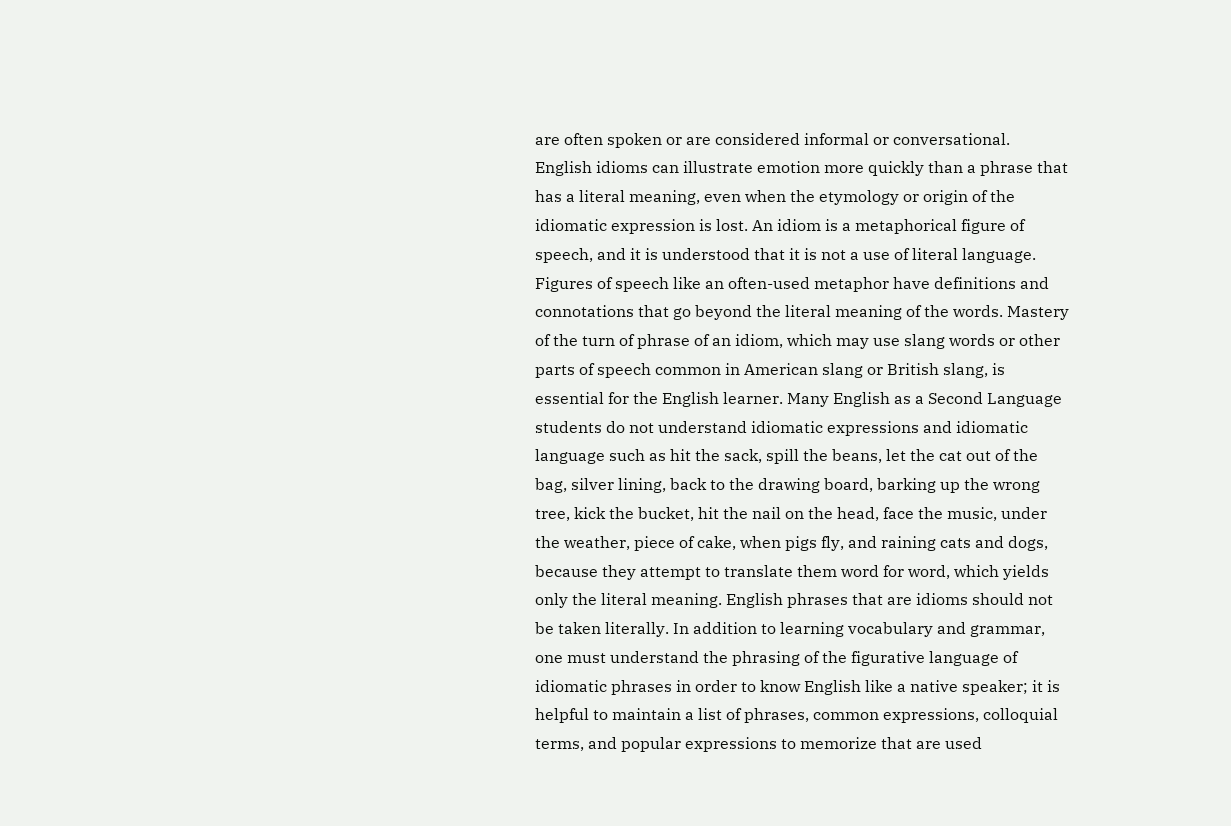are often spoken or are considered informal or conversational. English idioms can illustrate emotion more quickly than a phrase that has a literal meaning, even when the etymology or origin of the idiomatic expression is lost. An idiom is a metaphorical figure of speech, and it is understood that it is not a use of literal language. Figures of speech like an often-used metaphor have definitions and connotations that go beyond the literal meaning of the words. Mastery of the turn of phrase of an idiom, which may use slang words or other parts of speech common in American slang or British slang, is essential for the English learner. Many English as a Second Language students do not understand idiomatic expressions and idiomatic language such as hit the sack, spill the beans, let the cat out of the bag, silver lining, back to the drawing board, barking up the wrong tree, kick the bucket, hit the nail on the head, face the music, under the weather, piece of cake, when pigs fly, and raining cats and dogs, because they attempt to translate them word for word, which yields only the literal meaning. English phrases that are idioms should not be taken literally. In addition to learning vocabulary and grammar, one must understand the phrasing of the figurative language of idiomatic phrases in order to know English like a native speaker; it is helpful to maintain a list of phrases, common expressions, colloquial terms, and popular expressions to memorize that are used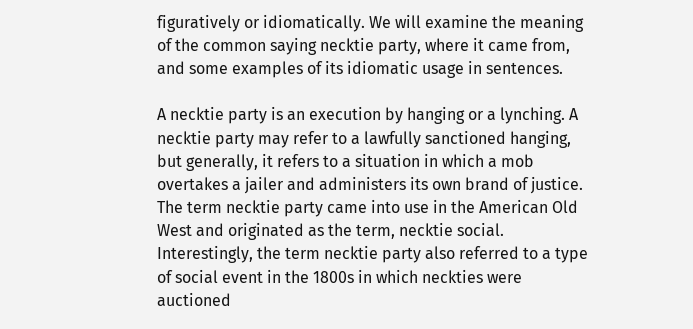figuratively or idiomatically. We will examine the meaning of the common saying necktie party, where it came from, and some examples of its idiomatic usage in sentences.

A necktie party is an execution by hanging or a lynching. A necktie party may refer to a lawfully sanctioned hanging, but generally, it refers to a situation in which a mob overtakes a jailer and administers its own brand of justice. The term necktie party came into use in the American Old West and originated as the term, necktie social. Interestingly, the term necktie party also referred to a type of social event in the 1800s in which neckties were auctioned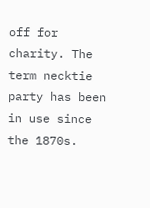off for charity. The term necktie party has been in use since the 1870s.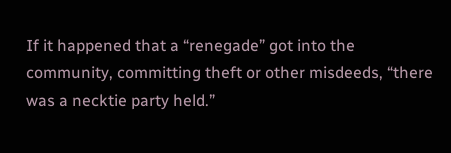If it happened that a “renegade” got into the community, committing theft or other misdeeds, “there was a necktie party held.”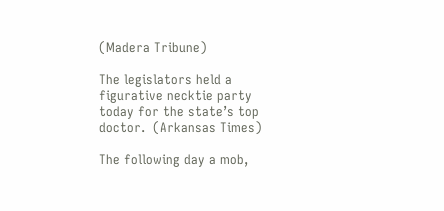(Madera Tribune)

The legislators held a figurative necktie party today for the state’s top doctor.  (Arkansas Times)

The following day a mob,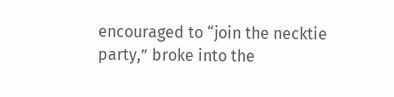encouraged to “join the necktie party,” broke into the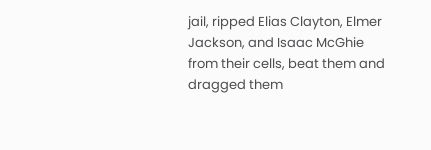jail, ripped Elias Clayton, Elmer Jackson, and Isaac McGhie from their cells, beat them and dragged them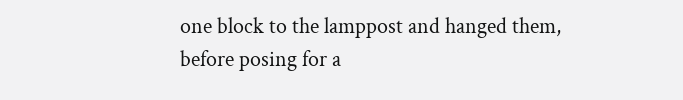one block to the lamppost and hanged them, before posing for a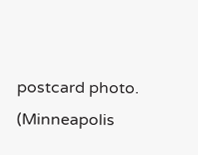postcard photo. (Minneapolis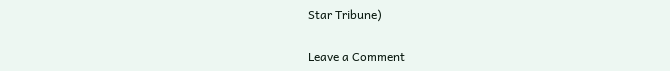Star Tribune)

Leave a Comment